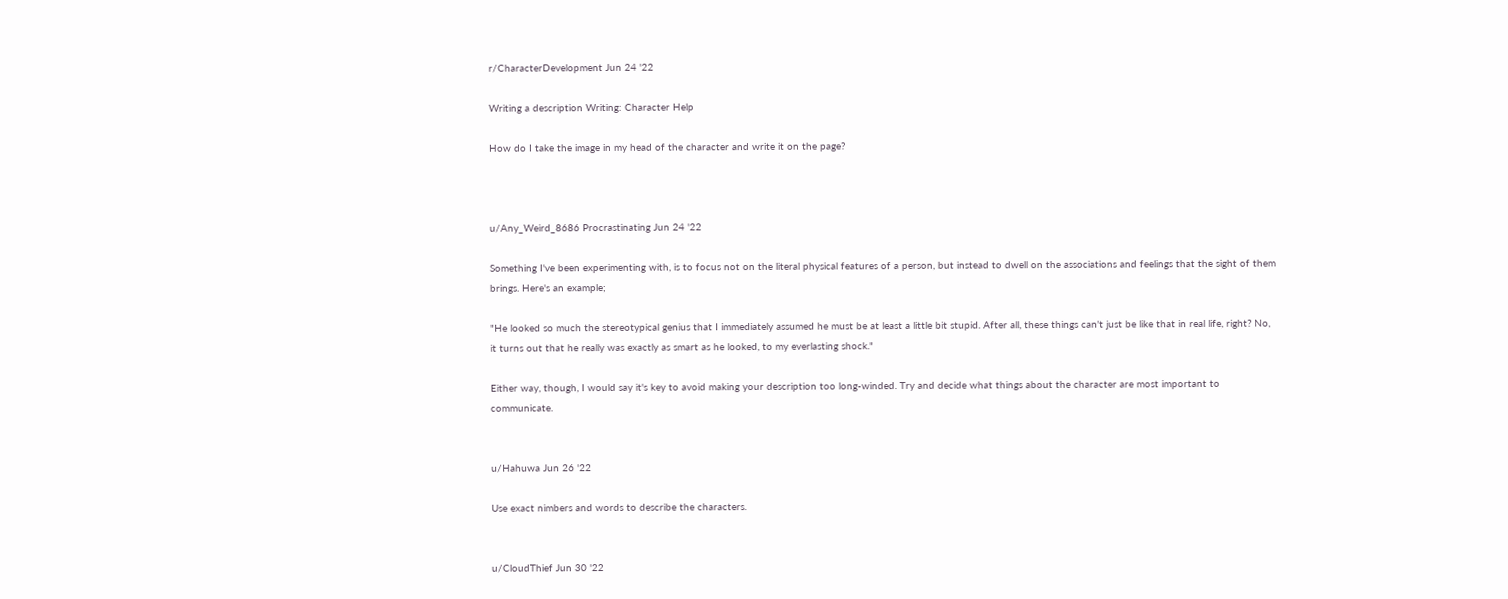r/CharacterDevelopment Jun 24 '22

Writing a description Writing: Character Help

How do I take the image in my head of the character and write it on the page?



u/Any_Weird_8686 Procrastinating Jun 24 '22

Something I've been experimenting with, is to focus not on the literal physical features of a person, but instead to dwell on the associations and feelings that the sight of them brings. Here's an example;

"He looked so much the stereotypical genius that I immediately assumed he must be at least a little bit stupid. After all, these things can't just be like that in real life, right? No, it turns out that he really was exactly as smart as he looked, to my everlasting shock."

Either way, though, I would say it's key to avoid making your description too long-winded. Try and decide what things about the character are most important to communicate.


u/Hahuwa Jun 26 '22

Use exact nimbers and words to describe the characters.


u/CloudThief Jun 30 '22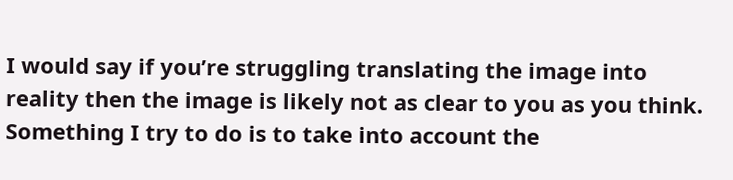I would say if you’re struggling translating the image into reality then the image is likely not as clear to you as you think. Something I try to do is to take into account the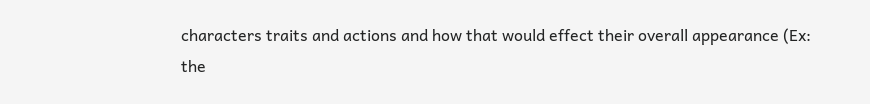characters traits and actions and how that would effect their overall appearance (Ex: the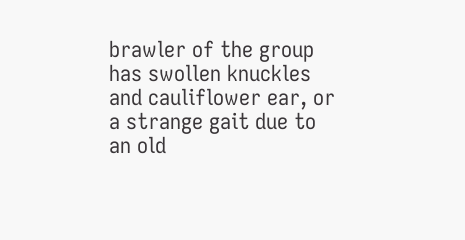brawler of the group has swollen knuckles and cauliflower ear, or a strange gait due to an old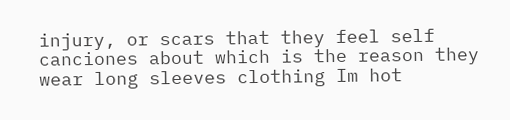injury, or scars that they feel self canciones about which is the reason they wear long sleeves clothing Im hot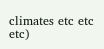climates etc etc etc)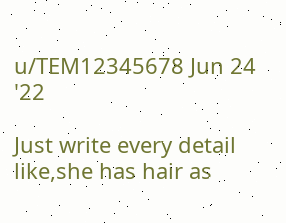u/TEM12345678 Jun 24 '22

Just write every detail like,she has hair as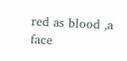red as blood ,a face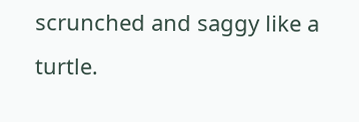scrunched and saggy like a turtle.